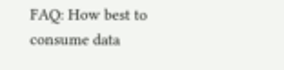FAQ: How best to consume data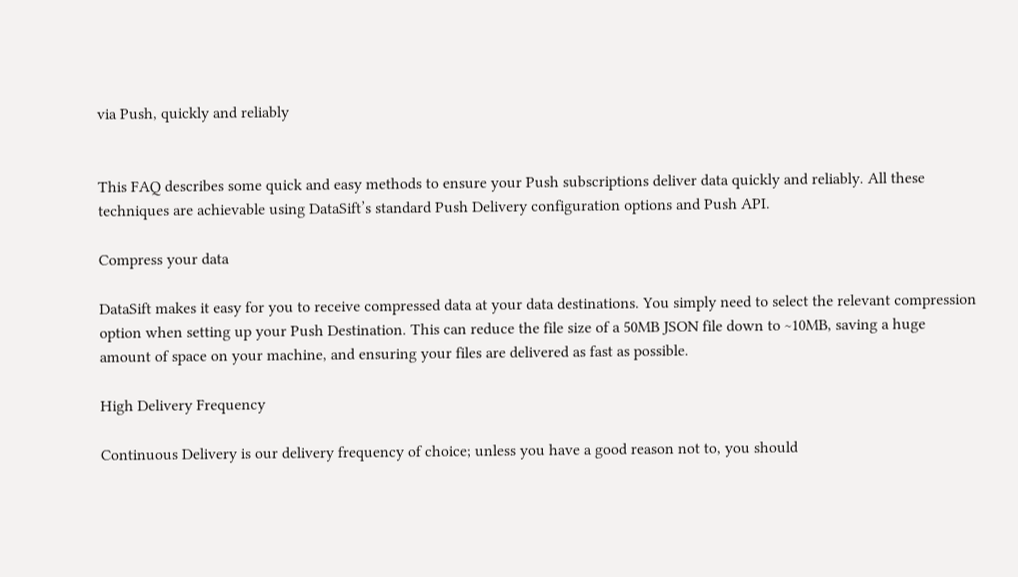via Push, quickly and reliably


This FAQ describes some quick and easy methods to ensure your Push subscriptions deliver data quickly and reliably. All these techniques are achievable using DataSift’s standard Push Delivery configuration options and Push API.

Compress your data

DataSift makes it easy for you to receive compressed data at your data destinations. You simply need to select the relevant compression option when setting up your Push Destination. This can reduce the file size of a 50MB JSON file down to ~10MB, saving a huge amount of space on your machine, and ensuring your files are delivered as fast as possible.

High Delivery Frequency

Continuous Delivery is our delivery frequency of choice; unless you have a good reason not to, you should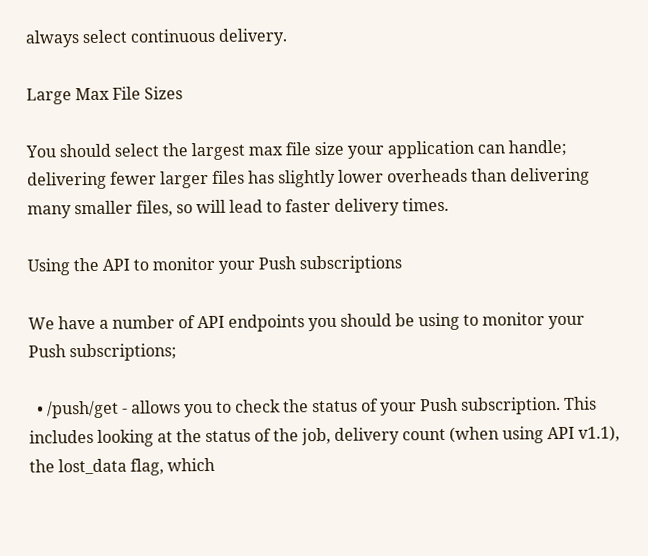always select continuous delivery.

Large Max File Sizes

You should select the largest max file size your application can handle; delivering fewer larger files has slightly lower overheads than delivering many smaller files, so will lead to faster delivery times.

Using the API to monitor your Push subscriptions

We have a number of API endpoints you should be using to monitor your Push subscriptions;

  • /push/get - allows you to check the status of your Push subscription. This includes looking at the status of the job, delivery count (when using API v1.1), the lost_data flag, which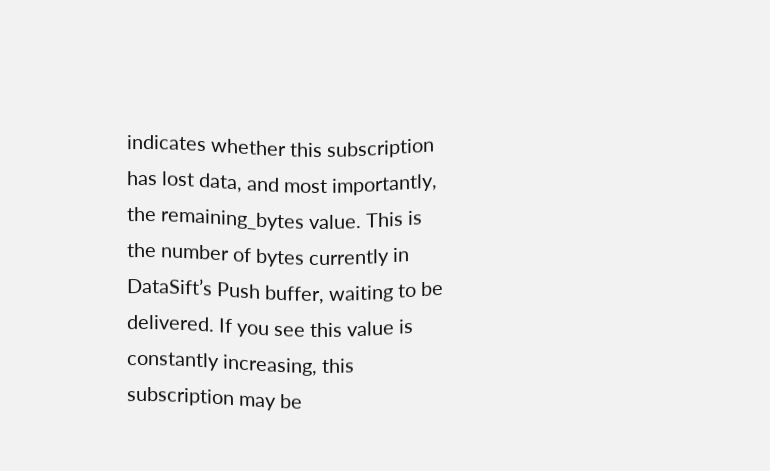indicates whether this subscription has lost data, and most importantly, the remaining_bytes value. This is the number of bytes currently in DataSift’s Push buffer, waiting to be delivered. If you see this value is constantly increasing, this subscription may be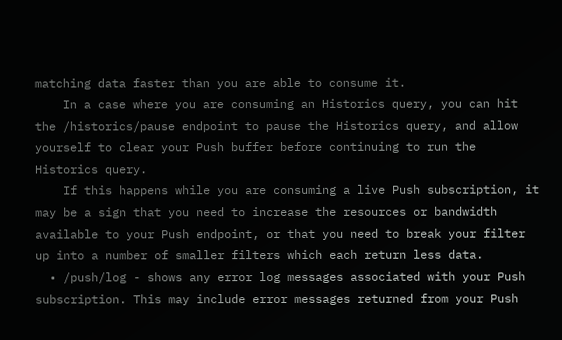matching data faster than you are able to consume it.
    In a case where you are consuming an Historics query, you can hit the /historics/pause endpoint to pause the Historics query, and allow yourself to clear your Push buffer before continuing to run the Historics query.
    If this happens while you are consuming a live Push subscription, it may be a sign that you need to increase the resources or bandwidth available to your Push endpoint, or that you need to break your filter up into a number of smaller filters which each return less data.
  • /push/log - shows any error log messages associated with your Push subscription. This may include error messages returned from your Push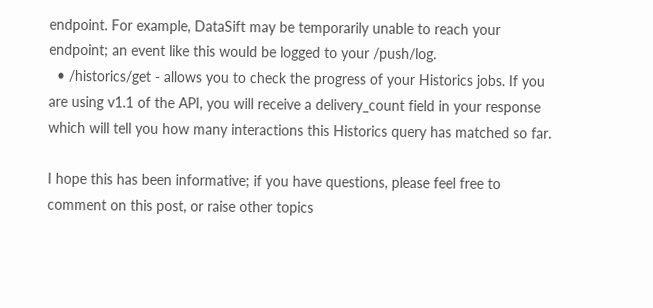endpoint. For example, DataSift may be temporarily unable to reach your endpoint; an event like this would be logged to your /push/log.
  • /historics/get - allows you to check the progress of your Historics jobs. If you are using v1.1 of the API, you will receive a delivery_count field in your response which will tell you how many interactions this Historics query has matched so far.

I hope this has been informative; if you have questions, please feel free to comment on this post, or raise other topics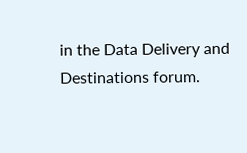in the Data Delivery and Destinations forum.